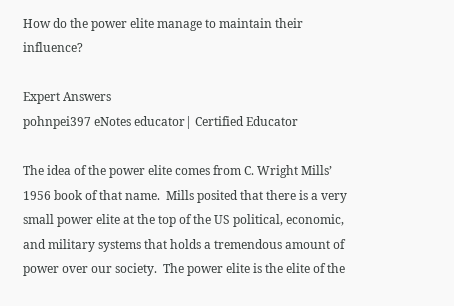How do the power elite manage to maintain their influence?

Expert Answers
pohnpei397 eNotes educator| Certified Educator

The idea of the power elite comes from C. Wright Mills’ 1956 book of that name.  Mills posited that there is a very small power elite at the top of the US political, economic, and military systems that holds a tremendous amount of power over our society.  The power elite is the elite of the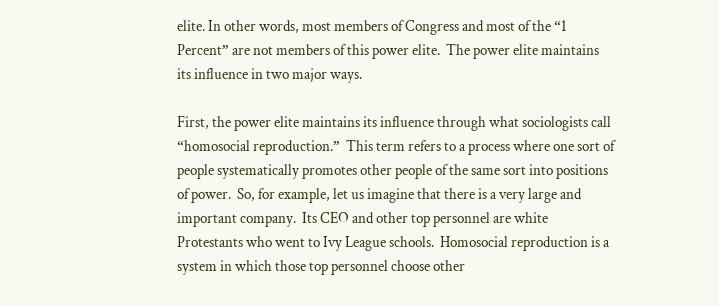elite. In other words, most members of Congress and most of the “1 Percent” are not members of this power elite.  The power elite maintains its influence in two major ways.

First, the power elite maintains its influence through what sociologists call “homosocial reproduction.”  This term refers to a process where one sort of people systematically promotes other people of the same sort into positions of power.  So, for example, let us imagine that there is a very large and important company.  Its CEO and other top personnel are white Protestants who went to Ivy League schools.  Homosocial reproduction is a system in which those top personnel choose other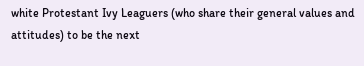white Protestant Ivy Leaguers (who share their general values and attitudes) to be the next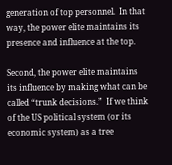generation of top personnel.  In that way, the power elite maintains its presence and influence at the top.

Second, the power elite maintains its influence by making what can be called “trunk decisions.”  If we think of the US political system (or its economic system) as a tree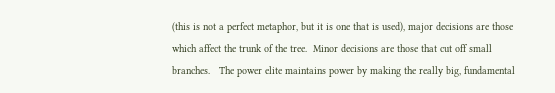(this is not a perfect metaphor, but it is one that is used), major decisions are those which affect the trunk of the tree.  Minor decisions are those that cut off small branches.   The power elite maintains power by making the really big, fundamental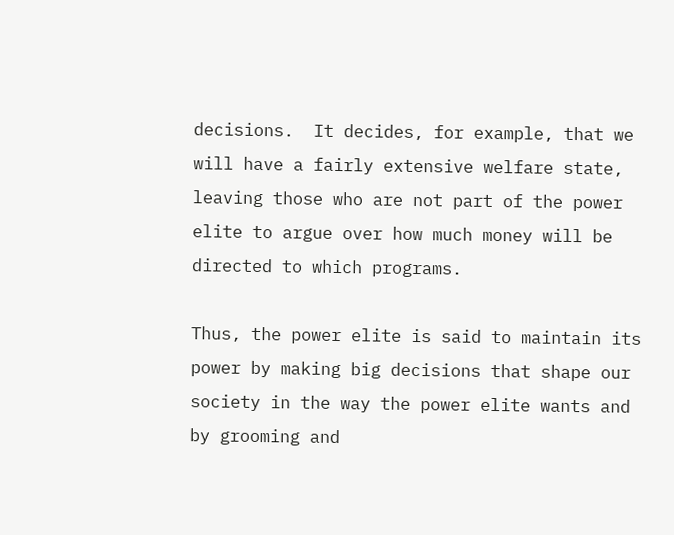decisions.  It decides, for example, that we will have a fairly extensive welfare state, leaving those who are not part of the power elite to argue over how much money will be directed to which programs.

Thus, the power elite is said to maintain its power by making big decisions that shape our society in the way the power elite wants and by grooming and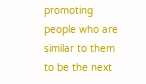promoting people who are similar to them to be the next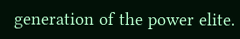generation of the power elite.